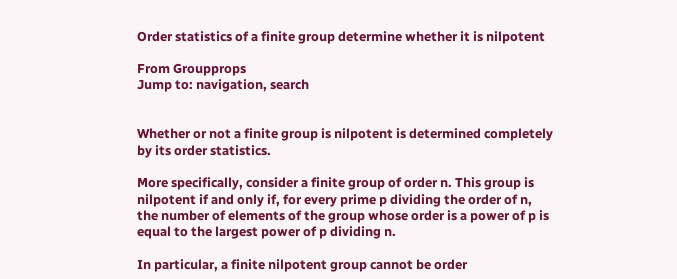Order statistics of a finite group determine whether it is nilpotent

From Groupprops
Jump to: navigation, search


Whether or not a finite group is nilpotent is determined completely by its order statistics.

More specifically, consider a finite group of order n. This group is nilpotent if and only if, for every prime p dividing the order of n, the number of elements of the group whose order is a power of p is equal to the largest power of p dividing n.

In particular, a finite nilpotent group cannot be order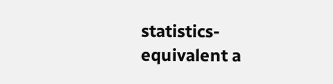statistics-equivalent a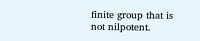finite group that is not nilpotent.